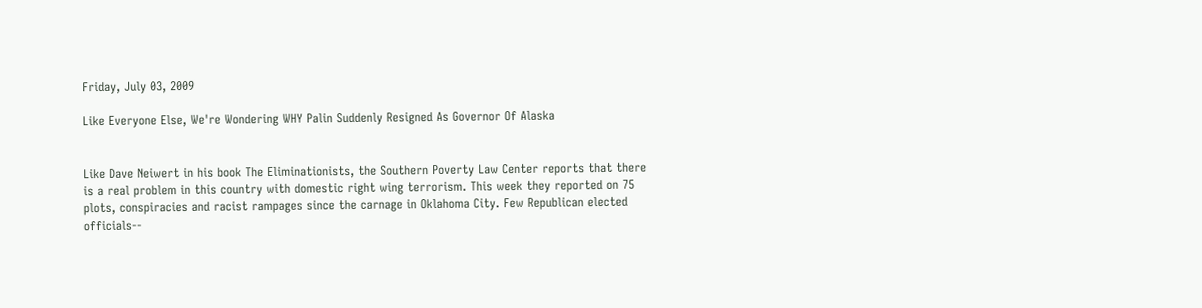Friday, July 03, 2009

Like Everyone Else, We're Wondering WHY Palin Suddenly Resigned As Governor Of Alaska


Like Dave Neiwert in his book The Eliminationists, the Southern Poverty Law Center reports that there is a real problem in this country with domestic right wing terrorism. This week they reported on 75 plots, conspiracies and racist rampages since the carnage in Oklahoma City. Few Republican elected officials--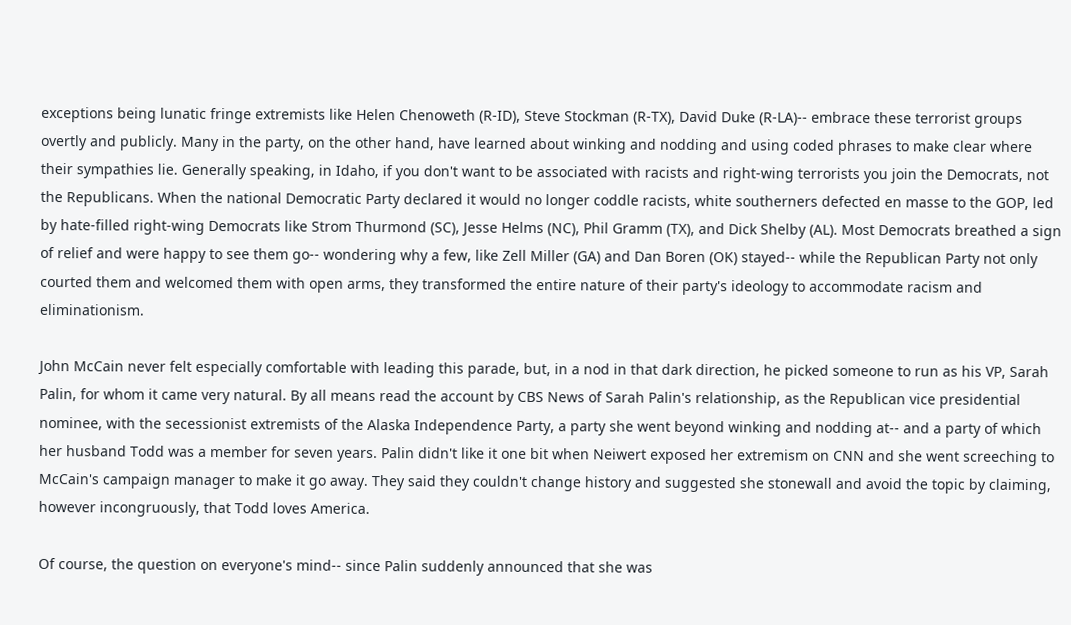exceptions being lunatic fringe extremists like Helen Chenoweth (R-ID), Steve Stockman (R-TX), David Duke (R-LA)-- embrace these terrorist groups overtly and publicly. Many in the party, on the other hand, have learned about winking and nodding and using coded phrases to make clear where their sympathies lie. Generally speaking, in Idaho, if you don't want to be associated with racists and right-wing terrorists you join the Democrats, not the Republicans. When the national Democratic Party declared it would no longer coddle racists, white southerners defected en masse to the GOP, led by hate-filled right-wing Democrats like Strom Thurmond (SC), Jesse Helms (NC), Phil Gramm (TX), and Dick Shelby (AL). Most Democrats breathed a sign of relief and were happy to see them go-- wondering why a few, like Zell Miller (GA) and Dan Boren (OK) stayed-- while the Republican Party not only courted them and welcomed them with open arms, they transformed the entire nature of their party's ideology to accommodate racism and eliminationism.

John McCain never felt especially comfortable with leading this parade, but, in a nod in that dark direction, he picked someone to run as his VP, Sarah Palin, for whom it came very natural. By all means read the account by CBS News of Sarah Palin's relationship, as the Republican vice presidential nominee, with the secessionist extremists of the Alaska Independence Party, a party she went beyond winking and nodding at-- and a party of which her husband Todd was a member for seven years. Palin didn't like it one bit when Neiwert exposed her extremism on CNN and she went screeching to McCain's campaign manager to make it go away. They said they couldn't change history and suggested she stonewall and avoid the topic by claiming, however incongruously, that Todd loves America.

Of course, the question on everyone's mind-- since Palin suddenly announced that she was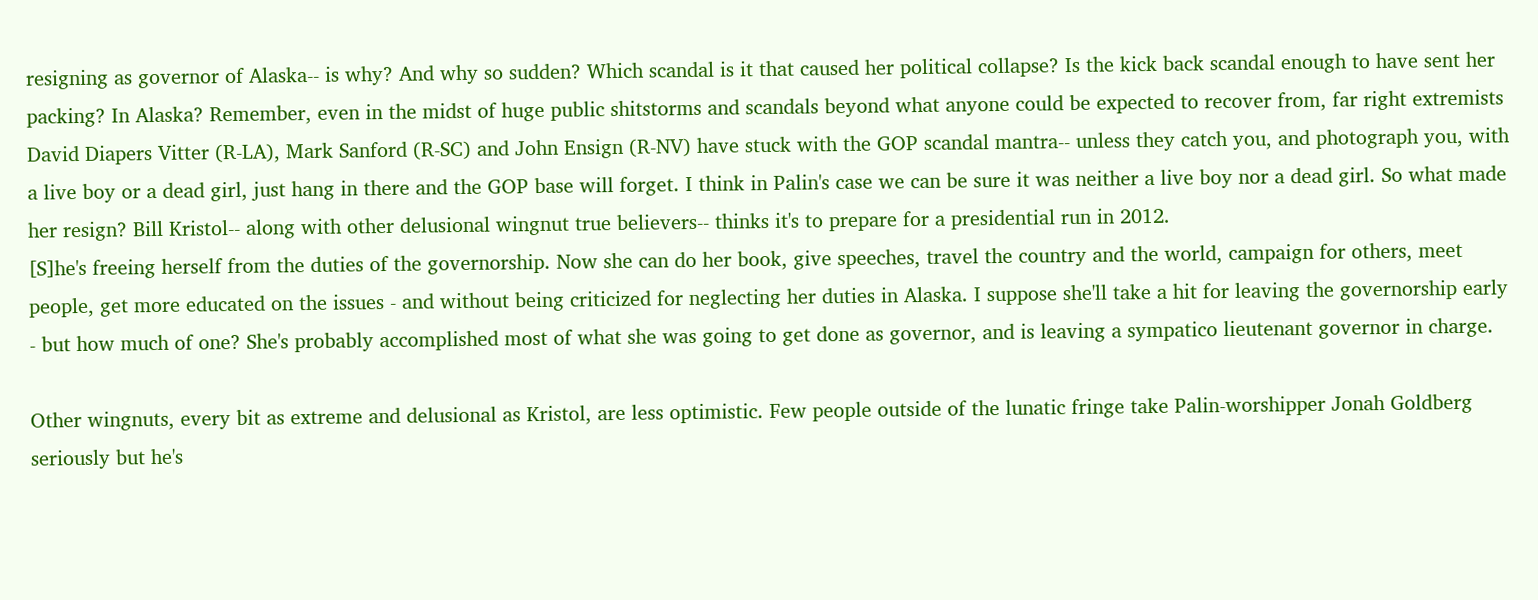resigning as governor of Alaska-- is why? And why so sudden? Which scandal is it that caused her political collapse? Is the kick back scandal enough to have sent her packing? In Alaska? Remember, even in the midst of huge public shitstorms and scandals beyond what anyone could be expected to recover from, far right extremists David Diapers Vitter (R-LA), Mark Sanford (R-SC) and John Ensign (R-NV) have stuck with the GOP scandal mantra-- unless they catch you, and photograph you, with a live boy or a dead girl, just hang in there and the GOP base will forget. I think in Palin's case we can be sure it was neither a live boy nor a dead girl. So what made her resign? Bill Kristol-- along with other delusional wingnut true believers-- thinks it's to prepare for a presidential run in 2012.
[S]he's freeing herself from the duties of the governorship. Now she can do her book, give speeches, travel the country and the world, campaign for others, meet people, get more educated on the issues - and without being criticized for neglecting her duties in Alaska. I suppose she'll take a hit for leaving the governorship early - but how much of one? She's probably accomplished most of what she was going to get done as governor, and is leaving a sympatico lieutenant governor in charge.

Other wingnuts, every bit as extreme and delusional as Kristol, are less optimistic. Few people outside of the lunatic fringe take Palin-worshipper Jonah Goldberg seriously but he's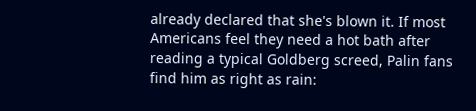already declared that she's blown it. If most Americans feel they need a hot bath after reading a typical Goldberg screed, Palin fans find him as right as rain: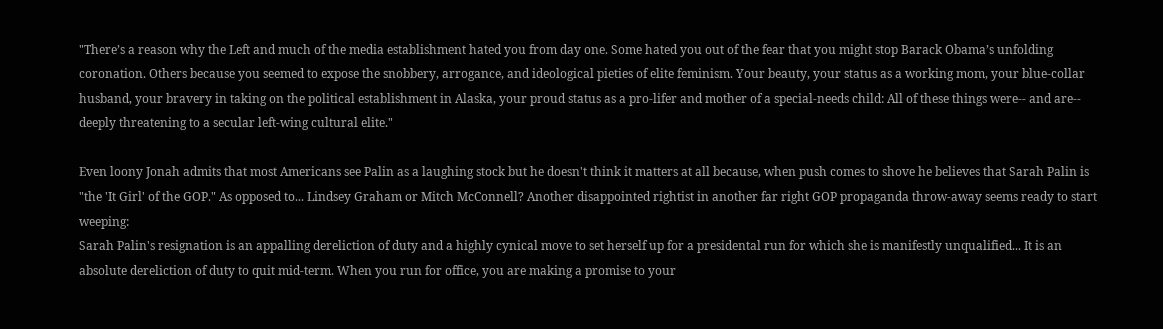"There’s a reason why the Left and much of the media establishment hated you from day one. Some hated you out of the fear that you might stop Barack Obama’s unfolding coronation. Others because you seemed to expose the snobbery, arrogance, and ideological pieties of elite feminism. Your beauty, your status as a working mom, your blue-collar husband, your bravery in taking on the political establishment in Alaska, your proud status as a pro-lifer and mother of a special-needs child: All of these things were-- and are-- deeply threatening to a secular left-wing cultural elite."

Even loony Jonah admits that most Americans see Palin as a laughing stock but he doesn't think it matters at all because, when push comes to shove he believes that Sarah Palin is "the 'It Girl' of the GOP." As opposed to... Lindsey Graham or Mitch McConnell? Another disappointed rightist in another far right GOP propaganda throw-away seems ready to start weeping:
Sarah Palin's resignation is an appalling dereliction of duty and a highly cynical move to set herself up for a presidental run for which she is manifestly unqualified... It is an absolute dereliction of duty to quit mid-term. When you run for office, you are making a promise to your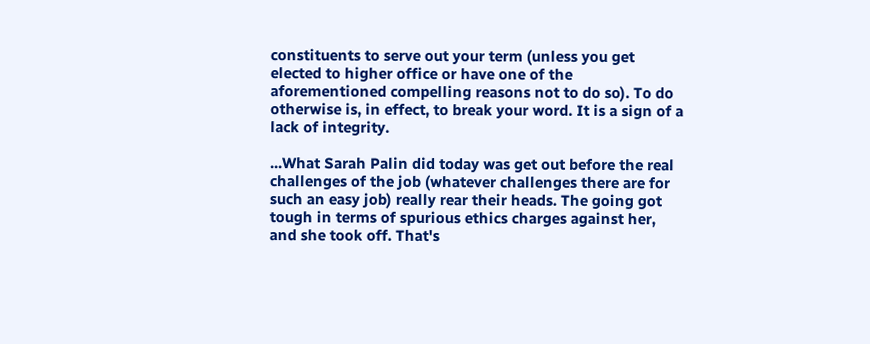constituents to serve out your term (unless you get elected to higher office or have one of the aforementioned compelling reasons not to do so). To do otherwise is, in effect, to break your word. It is a sign of a lack of integrity.

...What Sarah Palin did today was get out before the real challenges of the job (whatever challenges there are for such an easy job) really rear their heads. The going got tough in terms of spurious ethics charges against her, and she took off. That's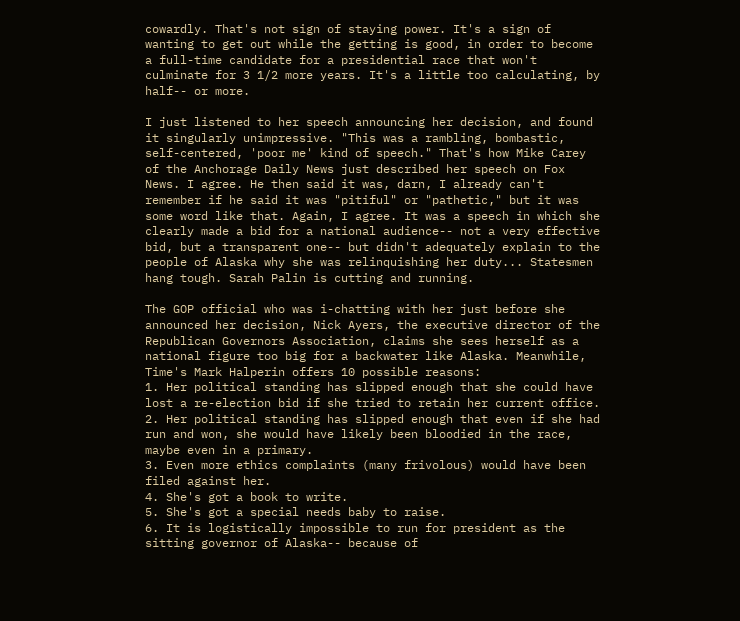cowardly. That's not sign of staying power. It's a sign of wanting to get out while the getting is good, in order to become a full-time candidate for a presidential race that won't culminate for 3 1/2 more years. It's a little too calculating, by half-- or more.

I just listened to her speech announcing her decision, and found it singularly unimpressive. "This was a rambling, bombastic, self-centered, 'poor me' kind of speech." That's how Mike Carey of the Anchorage Daily News just described her speech on Fox News. I agree. He then said it was, darn, I already can't remember if he said it was "pitiful" or "pathetic," but it was some word like that. Again, I agree. It was a speech in which she clearly made a bid for a national audience-- not a very effective bid, but a transparent one-- but didn't adequately explain to the people of Alaska why she was relinquishing her duty... Statesmen hang tough. Sarah Palin is cutting and running.

The GOP official who was i-chatting with her just before she announced her decision, Nick Ayers, the executive director of the Republican Governors Association, claims she sees herself as a national figure too big for a backwater like Alaska. Meanwhile, Time's Mark Halperin offers 10 possible reasons:
1. Her political standing has slipped enough that she could have lost a re-election bid if she tried to retain her current office.
2. Her political standing has slipped enough that even if she had run and won, she would have likely been bloodied in the race, maybe even in a primary.
3. Even more ethics complaints (many frivolous) would have been filed against her.
4. She's got a book to write.
5. She's got a special needs baby to raise.
6. It is logistically impossible to run for president as the sitting governor of Alaska-- because of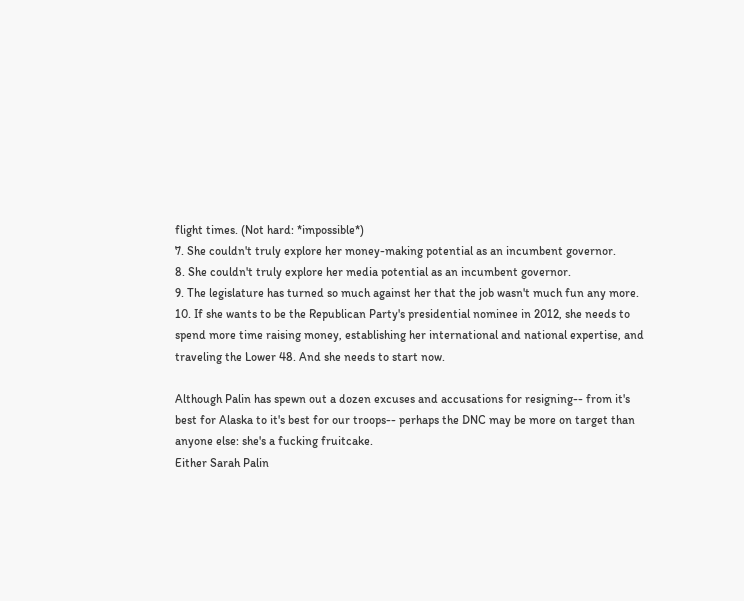flight times. (Not hard: *impossible*)
7. She couldn't truly explore her money-making potential as an incumbent governor.
8. She couldn't truly explore her media potential as an incumbent governor.
9. The legislature has turned so much against her that the job wasn't much fun any more.
10. If she wants to be the Republican Party's presidential nominee in 2012, she needs to spend more time raising money, establishing her international and national expertise, and traveling the Lower 48. And she needs to start now.

Although Palin has spewn out a dozen excuses and accusations for resigning-- from it's best for Alaska to it's best for our troops-- perhaps the DNC may be more on target than anyone else: she's a fucking fruitcake.
Either Sarah Palin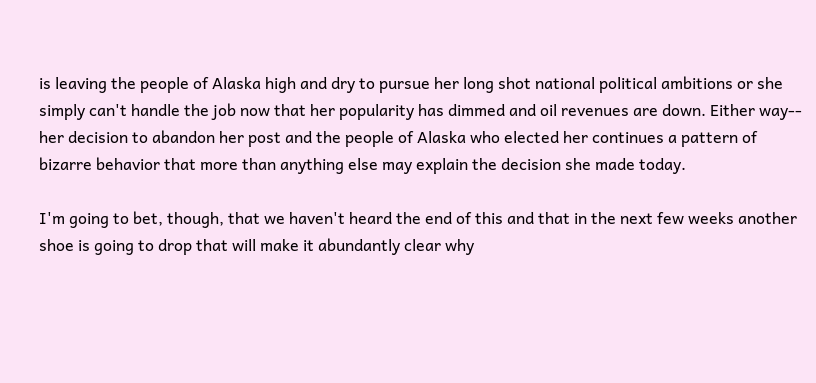is leaving the people of Alaska high and dry to pursue her long shot national political ambitions or she simply can't handle the job now that her popularity has dimmed and oil revenues are down. Either way-- her decision to abandon her post and the people of Alaska who elected her continues a pattern of bizarre behavior that more than anything else may explain the decision she made today.

I'm going to bet, though, that we haven't heard the end of this and that in the next few weeks another shoe is going to drop that will make it abundantly clear why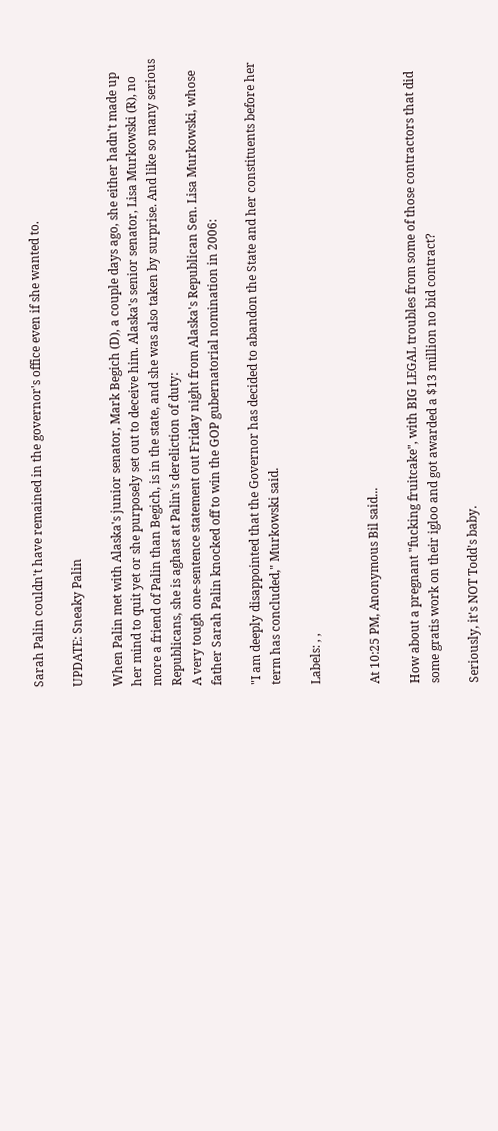Sarah Palin couldn't have remained in the governor's office even if she wanted to.

UPDATE: Sneaky Palin

When Palin met with Alaska's junior senator, Mark Begich (D), a couple days ago, she either hadn't made up her mind to quit yet or she purposely set out to deceive him. Alaska's senior senator, Lisa Murkowski (R), no more a friend of Palin than Begich, is in the state, and she was also taken by surprise. And like so many serious Republicans, she is aghast at Palin's dereliction of duty:
A very tough one-sentence statement out Friday night from Alaska's Republican Sen. Lisa Murkowski, whose father Sarah Palin knocked off to win the GOP gubernatorial nomination in 2006:

"I am deeply disappointed that the Governor has decided to abandon the State and her constituents before her term has concluded," Murkowski said.

Labels: , ,


At 10:25 PM, Anonymous Bil said...

How about a pregnant "fucking fruitcake", with BIG LEGAL troubles from some of those contractors that did some gratis work on their igloo and got awarded a $13 million no bid contract?

Seriously, it's NOT Todd's baby.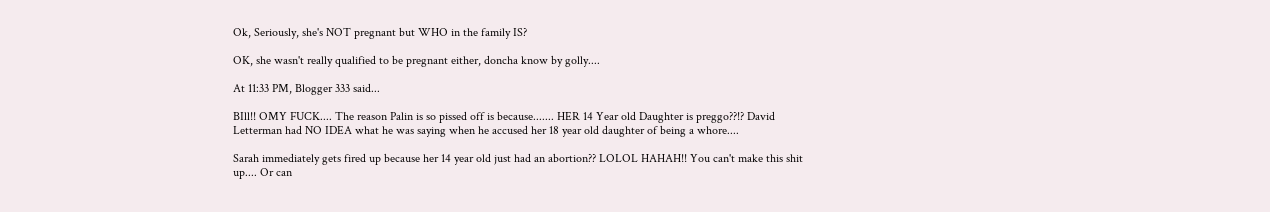Ok, Seriously, she's NOT pregnant but WHO in the family IS?

OK, she wasn't really qualified to be pregnant either, doncha know by golly....

At 11:33 PM, Blogger 333 said...

BIll!! OMY FUCK.... The reason Palin is so pissed off is because....... HER 14 Year old Daughter is preggo??!? David Letterman had NO IDEA what he was saying when he accused her 18 year old daughter of being a whore....

Sarah immediately gets fired up because her 14 year old just had an abortion?? LOLOL HAHAH!! You can't make this shit up.... Or can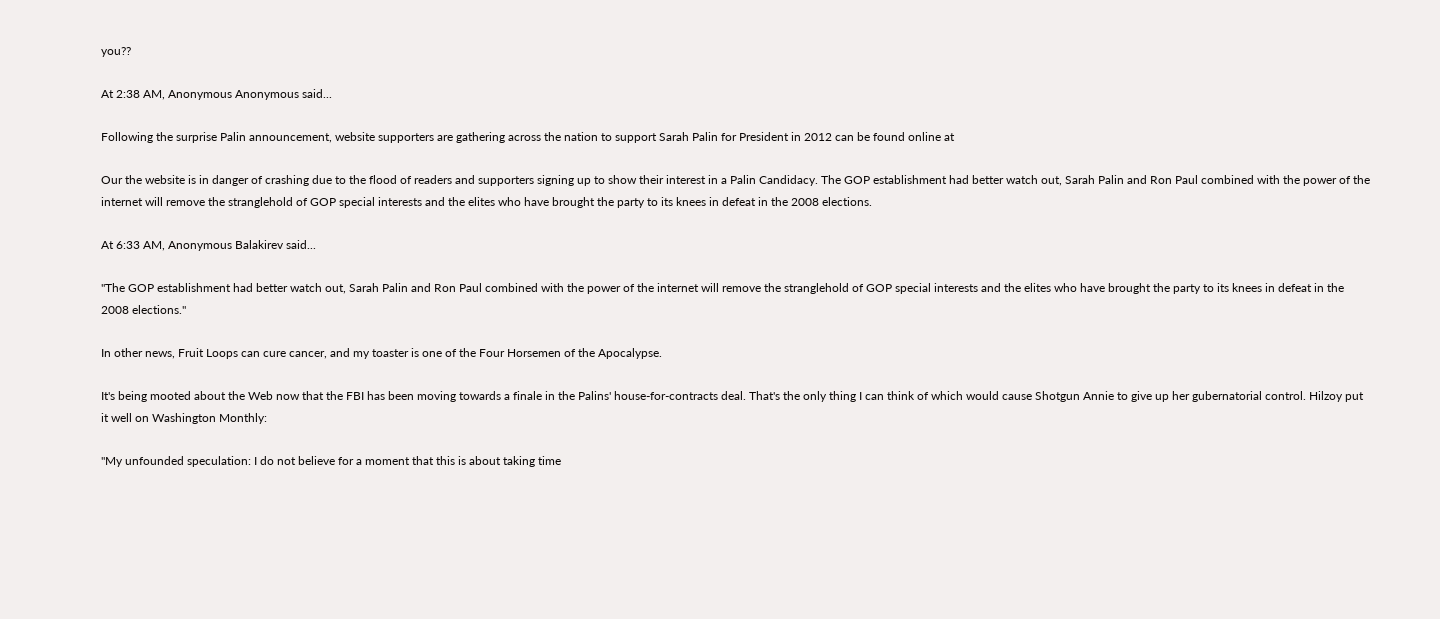you??

At 2:38 AM, Anonymous Anonymous said...

Following the surprise Palin announcement, website supporters are gathering across the nation to support Sarah Palin for President in 2012 can be found online at

Our the website is in danger of crashing due to the flood of readers and supporters signing up to show their interest in a Palin Candidacy. The GOP establishment had better watch out, Sarah Palin and Ron Paul combined with the power of the internet will remove the stranglehold of GOP special interests and the elites who have brought the party to its knees in defeat in the 2008 elections.

At 6:33 AM, Anonymous Balakirev said...

"The GOP establishment had better watch out, Sarah Palin and Ron Paul combined with the power of the internet will remove the stranglehold of GOP special interests and the elites who have brought the party to its knees in defeat in the 2008 elections."

In other news, Fruit Loops can cure cancer, and my toaster is one of the Four Horsemen of the Apocalypse.

It's being mooted about the Web now that the FBI has been moving towards a finale in the Palins' house-for-contracts deal. That's the only thing I can think of which would cause Shotgun Annie to give up her gubernatorial control. Hilzoy put it well on Washington Monthly:

"My unfounded speculation: I do not believe for a moment that this is about taking time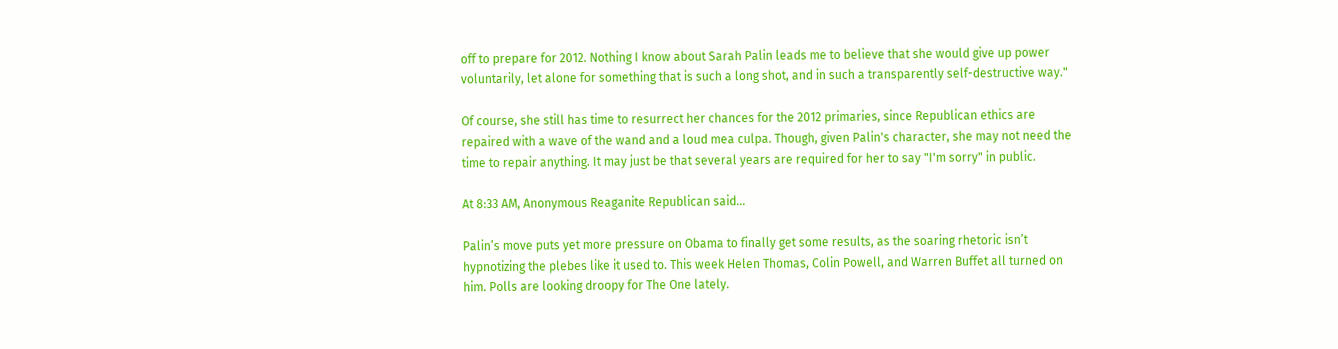off to prepare for 2012. Nothing I know about Sarah Palin leads me to believe that she would give up power voluntarily, let alone for something that is such a long shot, and in such a transparently self-destructive way."

Of course, she still has time to resurrect her chances for the 2012 primaries, since Republican ethics are repaired with a wave of the wand and a loud mea culpa. Though, given Palin's character, she may not need the time to repair anything. It may just be that several years are required for her to say "I'm sorry" in public.

At 8:33 AM, Anonymous Reaganite Republican said...

Palin’s move puts yet more pressure on Obama to finally get some results, as the soaring rhetoric isn’t hypnotizing the plebes like it used to. This week Helen Thomas, Colin Powell, and Warren Buffet all turned on him. Polls are looking droopy for The One lately.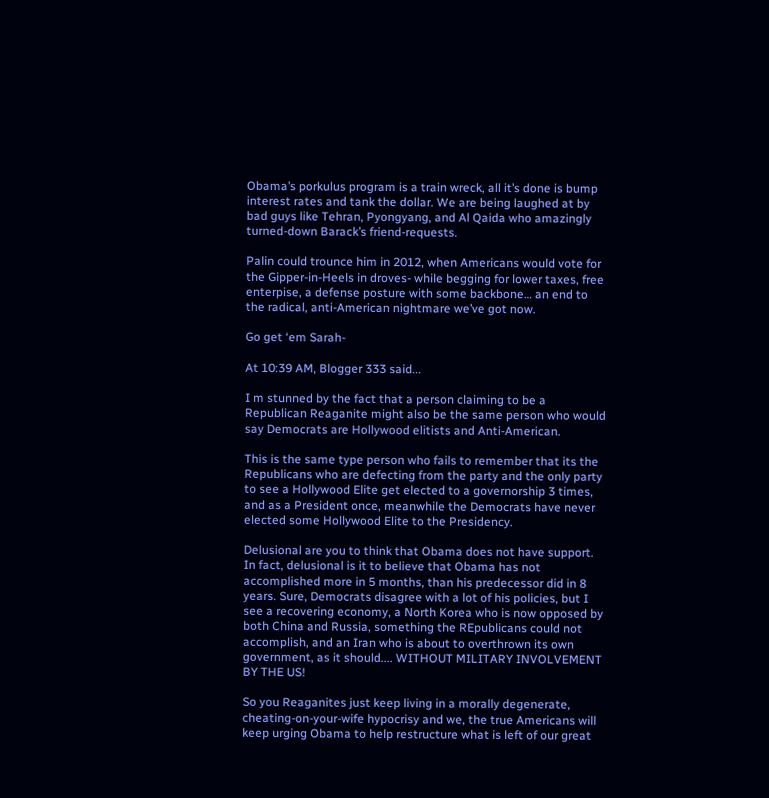Obama’s porkulus program is a train wreck, all it’s done is bump interest rates and tank the dollar. We are being laughed at by bad guys like Tehran, Pyongyang, and Al Qaida who amazingly turned-down Barack’s friend-requests.

Palin could trounce him in 2012, when Americans would vote for the Gipper-in-Heels in droves- while begging for lower taxes, free enterpise, a defense posture with some backbone… an end to the radical, anti-American nightmare we’ve got now.

Go get ‘em Sarah-

At 10:39 AM, Blogger 333 said...

I m stunned by the fact that a person claiming to be a Republican Reaganite might also be the same person who would say Democrats are Hollywood elitists and Anti-American.

This is the same type person who fails to remember that its the Republicans who are defecting from the party and the only party to see a Hollywood Elite get elected to a governorship 3 times, and as a President once, meanwhile the Democrats have never elected some Hollywood Elite to the Presidency.

Delusional are you to think that Obama does not have support. In fact, delusional is it to believe that Obama has not accomplished more in 5 months, than his predecessor did in 8 years. Sure, Democrats disagree with a lot of his policies, but I see a recovering economy, a North Korea who is now opposed by both China and Russia, something the REpublicans could not accomplish, and an Iran who is about to overthrown its own government, as it should.... WITHOUT MILITARY INVOLVEMENT BY THE US!

So you Reaganites just keep living in a morally degenerate, cheating-on-your-wife hypocrisy and we, the true Americans will keep urging Obama to help restructure what is left of our great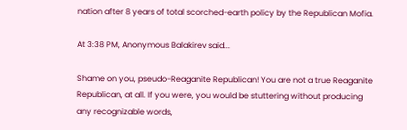nation after 8 years of total scorched-earth policy by the Republican Mofia.

At 3:38 PM, Anonymous Balakirev said...

Shame on you, pseudo-Reaganite Republican! You are not a true Reaganite Republican, at all. If you were, you would be stuttering without producing any recognizable words,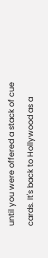until you were offered a stack of cue cards. It's back to Hollywood as a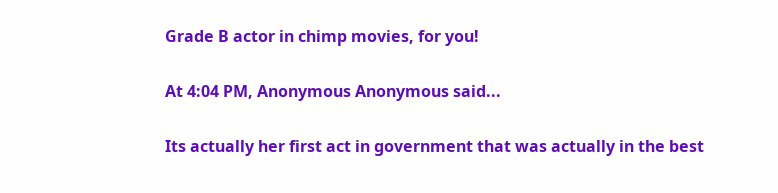Grade B actor in chimp movies, for you!

At 4:04 PM, Anonymous Anonymous said...

Its actually her first act in government that was actually in the best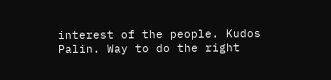interest of the people. Kudos Palin. Way to do the right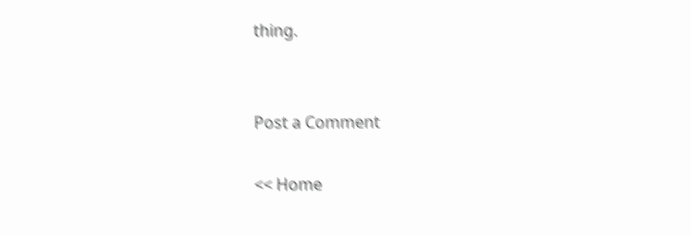thing.


Post a Comment

<< Home